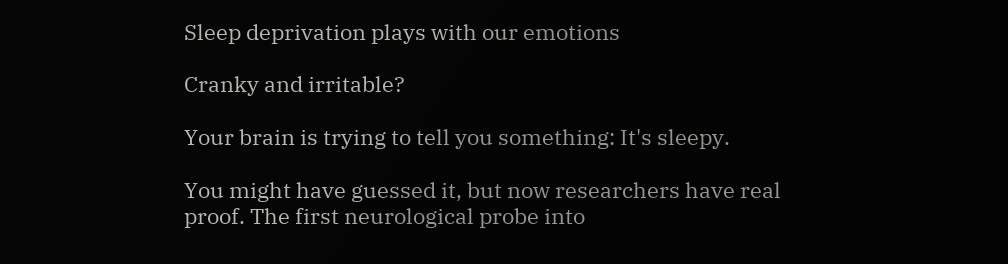Sleep deprivation plays with our emotions

Cranky and irritable?

Your brain is trying to tell you something: It's sleepy.

You might have guessed it, but now researchers have real proof. The first neurological probe into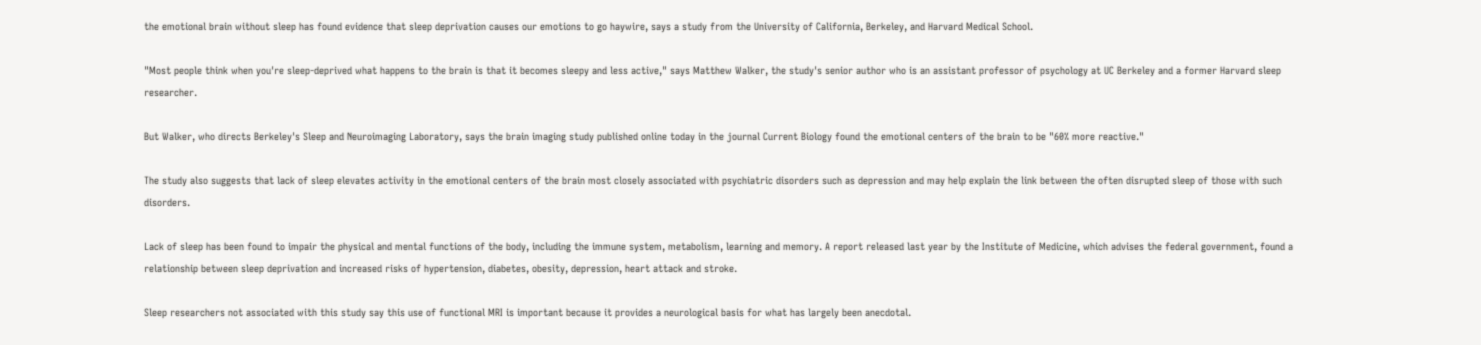the emotional brain without sleep has found evidence that sleep deprivation causes our emotions to go haywire, says a study from the University of California, Berkeley, and Harvard Medical School.

"Most people think when you're sleep-deprived what happens to the brain is that it becomes sleepy and less active," says Matthew Walker, the study's senior author who is an assistant professor of psychology at UC Berkeley and a former Harvard sleep researcher.

But Walker, who directs Berkeley's Sleep and Neuroimaging Laboratory, says the brain imaging study published online today in the journal Current Biology found the emotional centers of the brain to be "60% more reactive."

The study also suggests that lack of sleep elevates activity in the emotional centers of the brain most closely associated with psychiatric disorders such as depression and may help explain the link between the often disrupted sleep of those with such disorders.

Lack of sleep has been found to impair the physical and mental functions of the body, including the immune system, metabolism, learning and memory. A report released last year by the Institute of Medicine, which advises the federal government, found a relationship between sleep deprivation and increased risks of hypertension, diabetes, obesity, depression, heart attack and stroke.

Sleep researchers not associated with this study say this use of functional MRI is important because it provides a neurological basis for what has largely been anecdotal.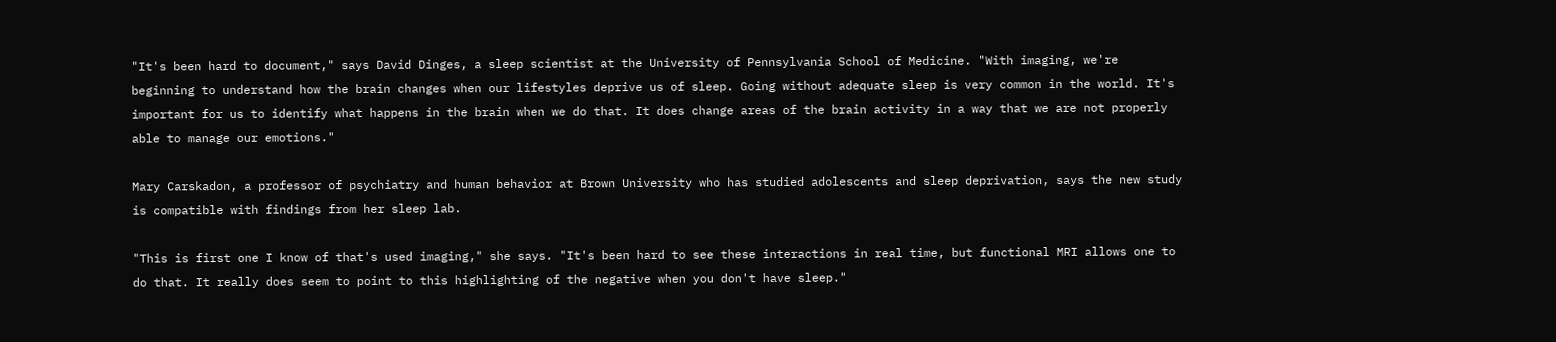"It's been hard to document," says David Dinges, a sleep scientist at the University of Pennsylvania School of Medicine. "With imaging, we're beginning to understand how the brain changes when our lifestyles deprive us of sleep. Going without adequate sleep is very common in the world. It's important for us to identify what happens in the brain when we do that. It does change areas of the brain activity in a way that we are not properly able to manage our emotions."

Mary Carskadon, a professor of psychiatry and human behavior at Brown University who has studied adolescents and sleep deprivation, says the new study is compatible with findings from her sleep lab.

"This is first one I know of that's used imaging," she says. "It's been hard to see these interactions in real time, but functional MRI allows one to do that. It really does seem to point to this highlighting of the negative when you don't have sleep."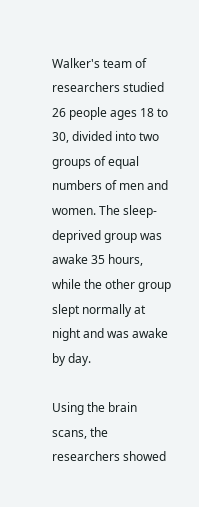Walker's team of researchers studied 26 people ages 18 to 30, divided into two groups of equal numbers of men and women. The sleep-deprived group was awake 35 hours, while the other group slept normally at night and was awake by day.

Using the brain scans, the researchers showed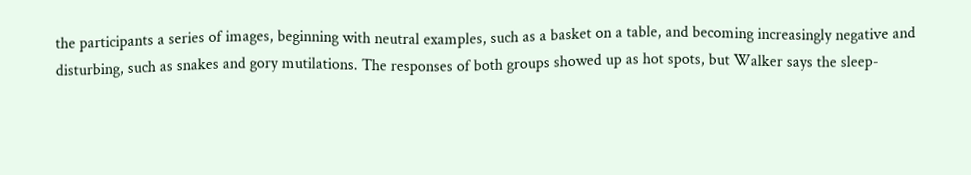the participants a series of images, beginning with neutral examples, such as a basket on a table, and becoming increasingly negative and disturbing, such as snakes and gory mutilations. The responses of both groups showed up as hot spots, but Walker says the sleep-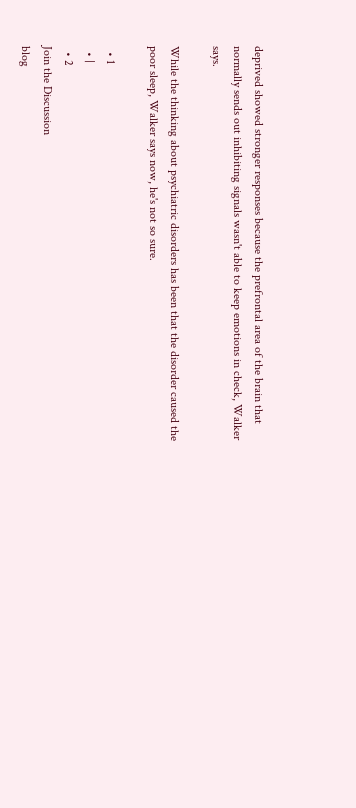deprived showed stronger responses because the prefrontal area of the brain that normally sends out inhibiting signals wasn't able to keep emotions in check, Walker says.

While the thinking about psychiatric disorders has been that the disorder caused the poor sleep, Walker says now, he's not so sure.

  • 1
  • |
  • 2
Join the Discussion
blog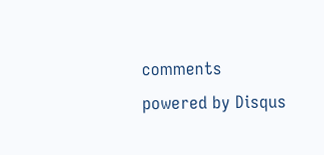comments powered by Disqus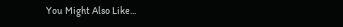You Might Also Like...